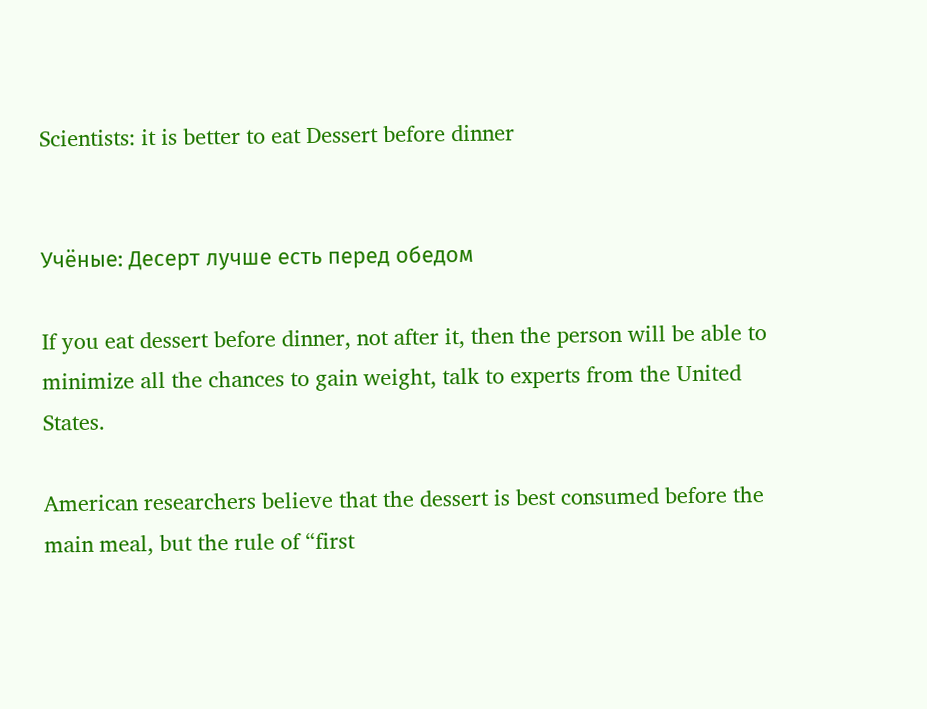Scientists: it is better to eat Dessert before dinner


Учёные: Десерт лучше есть перед обедом

If you eat dessert before dinner, not after it, then the person will be able to minimize all the chances to gain weight, talk to experts from the United States.

American researchers believe that the dessert is best consumed before the main meal, but the rule of “first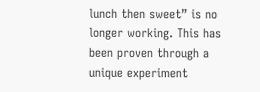lunch then sweet” is no longer working. This has been proven through a unique experiment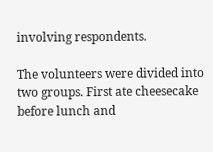involving respondents.

The volunteers were divided into two groups. First ate cheesecake before lunch and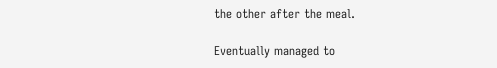the other after the meal.

Eventually managed to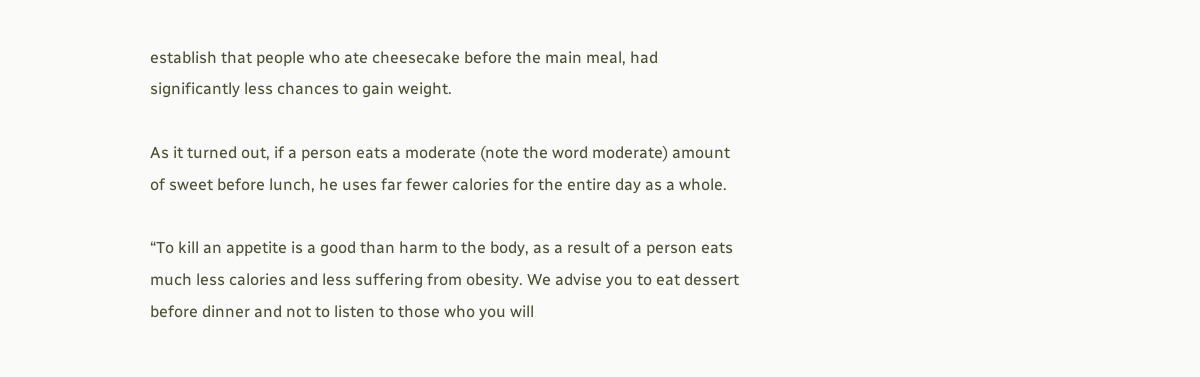establish that people who ate cheesecake before the main meal, had significantly less chances to gain weight.

As it turned out, if a person eats a moderate (note the word moderate) amount of sweet before lunch, he uses far fewer calories for the entire day as a whole.

“To kill an appetite is a good than harm to the body, as a result of a person eats much less calories and less suffering from obesity. We advise you to eat dessert before dinner and not to listen to those who you will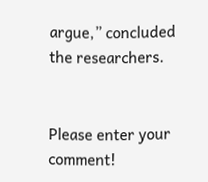argue,” concluded the researchers.


Please enter your comment!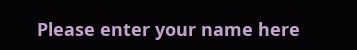Please enter your name here